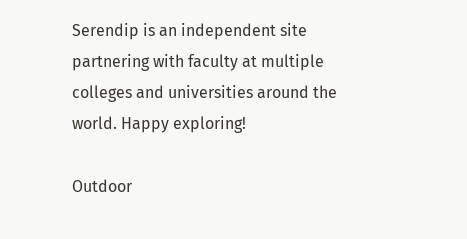Serendip is an independent site partnering with faculty at multiple colleges and universities around the world. Happy exploring!

Outdoor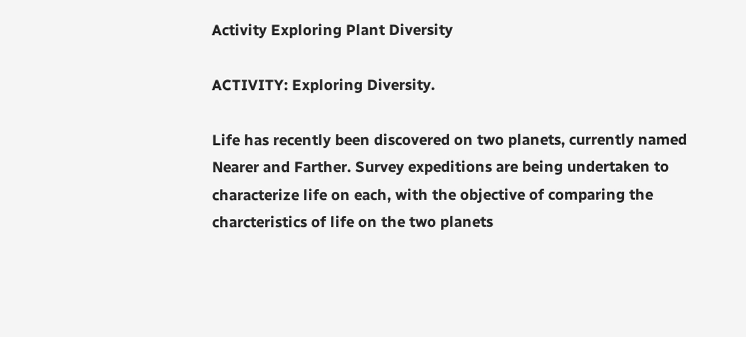Activity Exploring Plant Diversity

ACTIVITY: Exploring Diversity.

Life has recently been discovered on two planets, currently named Nearer and Farther. Survey expeditions are being undertaken to characterize life on each, with the objective of comparing the charcteristics of life on the two planets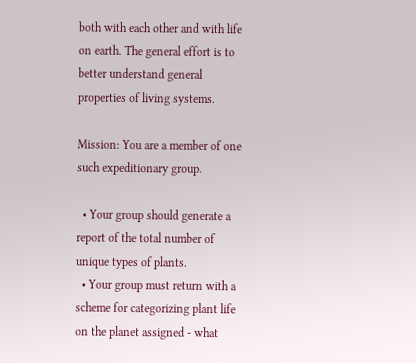both with each other and with life on earth. The general effort is to better understand general properties of living systems.

Mission: You are a member of one such expeditionary group.

  • Your group should generate a report of the total number of unique types of plants.
  • Your group must return with a scheme for categorizing plant life on the planet assigned - what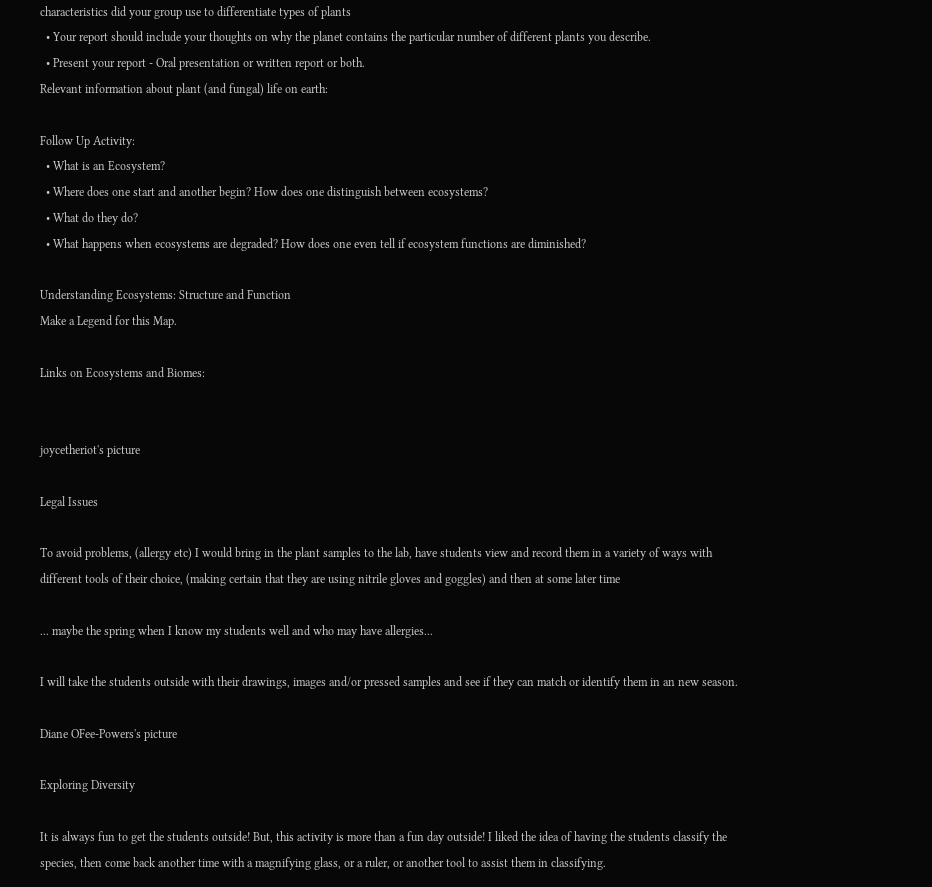characteristics did your group use to differentiate types of plants
  • Your report should include your thoughts on why the planet contains the particular number of different plants you describe.
  • Present your report - Oral presentation or written report or both.
Relevant information about plant (and fungal) life on earth:

Follow Up Activity:
  • What is an Ecosystem?
  • Where does one start and another begin? How does one distinguish between ecosystems?
  • What do they do?
  • What happens when ecosystems are degraded? How does one even tell if ecosystem functions are diminished?

Understanding Ecosystems: Structure and Function
Make a Legend for this Map.

Links on Ecosystems and Biomes:


joycetheriot's picture

Legal Issues

To avoid problems, (allergy etc) I would bring in the plant samples to the lab, have students view and record them in a variety of ways with different tools of their choice, (making certain that they are using nitrile gloves and goggles) and then at some later time

... maybe the spring when I know my students well and who may have allergies...

I will take the students outside with their drawings, images and/or pressed samples and see if they can match or identify them in an new season.

Diane OFee-Powers's picture

Exploring Diversity

It is always fun to get the students outside! But, this activity is more than a fun day outside! I liked the idea of having the students classify the species, then come back another time with a magnifying glass, or a ruler, or another tool to assist them in classifying.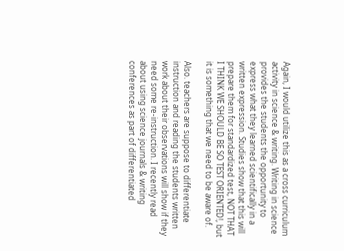Again, I would utilize this as a cross curriculum activity in science & writing. Writing in science provides the students the opportunity to express what they learned scientifically in a written expression. Studies show that this will prepare them for standardized test, NOT THAT I THINK WE SHOULD BE SO TEST ORIENTED!, but it is something that we need to be aware of.

Also. teachers are suppose to differentiate instruction and reading the students written work about their observations will show if they need some re-instruction. I recently read about using science journals & writing conferences as part of differentiated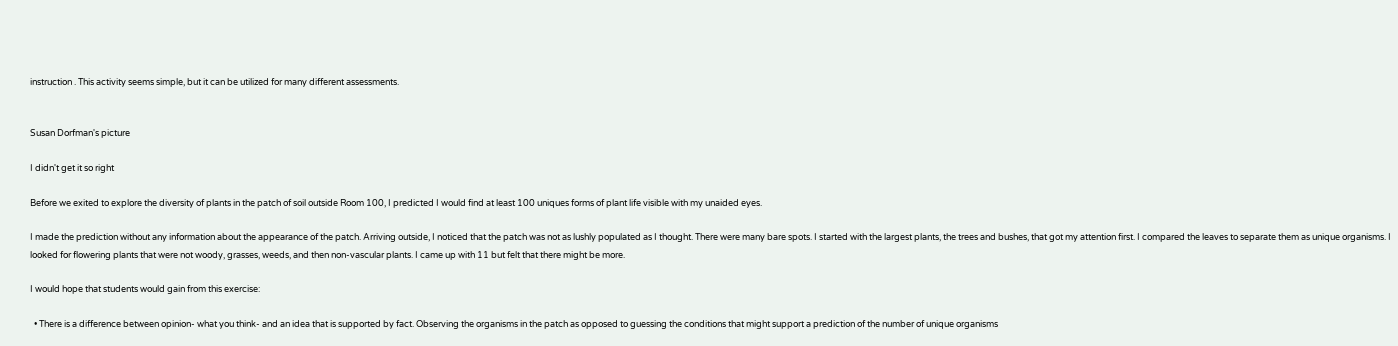instruction . This activity seems simple, but it can be utilized for many different assessments.


Susan Dorfman's picture

I didn't get it so right

Before we exited to explore the diversity of plants in the patch of soil outside Room 100, I predicted I would find at least 100 uniques forms of plant life visible with my unaided eyes.

I made the prediction without any information about the appearance of the patch. Arriving outside, I noticed that the patch was not as lushly populated as I thought. There were many bare spots. I started with the largest plants, the trees and bushes, that got my attention first. I compared the leaves to separate them as unique organisms. I looked for flowering plants that were not woody, grasses, weeds, and then non-vascular plants. I came up with 11 but felt that there might be more.

I would hope that students would gain from this exercise:

  • There is a difference between opinion- what you think- and an idea that is supported by fact. Observing the organisms in the patch as opposed to guessing the conditions that might support a prediction of the number of unique organisms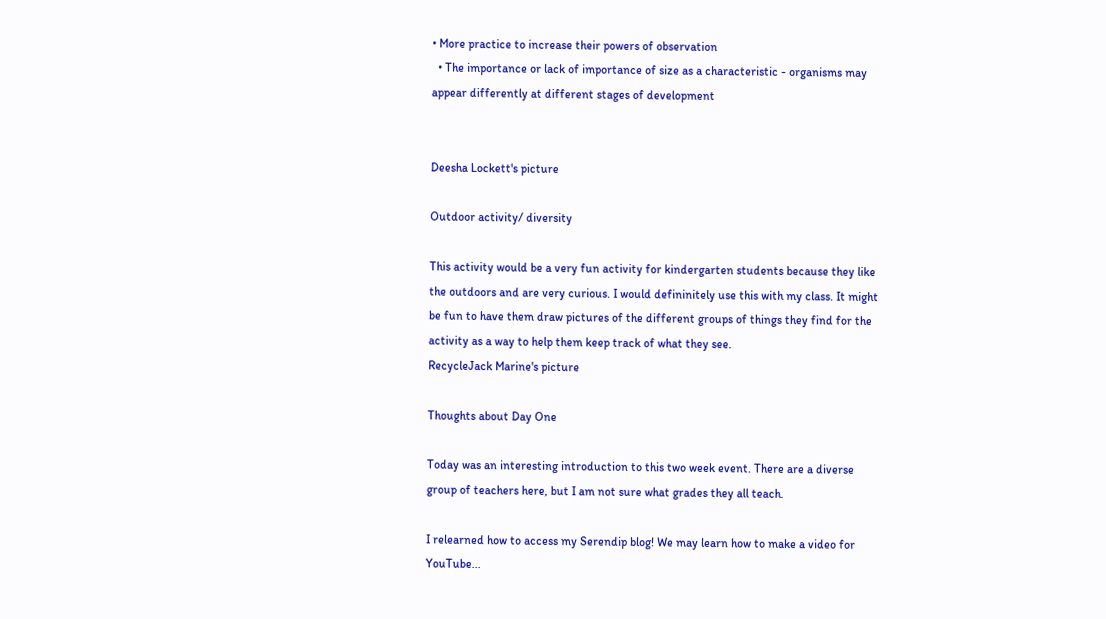• More practice to increase their powers of observation
  • The importance or lack of importance of size as a characteristic - organisms may appear differently at different stages of development


Deesha Lockett's picture

Outdoor activity/ diversity

This activity would be a very fun activity for kindergarten students because they like the outdoors and are very curious. I would defininitely use this with my class. It might be fun to have them draw pictures of the different groups of things they find for the activity as a way to help them keep track of what they see.
RecycleJack Marine's picture

Thoughts about Day One

Today was an interesting introduction to this two week event. There are a diverse group of teachers here, but I am not sure what grades they all teach.

I relearned how to access my Serendip blog! We may learn how to make a video for YouTube...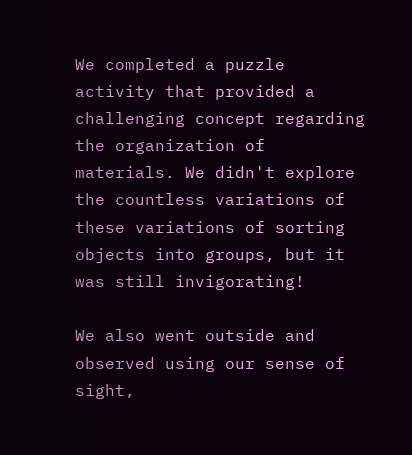We completed a puzzle activity that provided a challenging concept regarding the organization of materials. We didn't explore the countless variations of these variations of sorting objects into groups, but it was still invigorating!

We also went outside and observed using our sense of sight,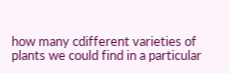how many cdifferent varieties of plants we could find in a particular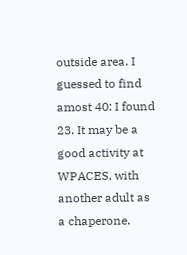outside area. I guessed to find amost 40: I found 23. It may be a good activity at WPACES, with another adult as a chaperone.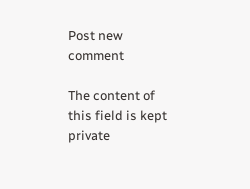Post new comment

The content of this field is kept private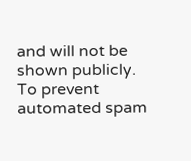and will not be shown publicly.
To prevent automated spam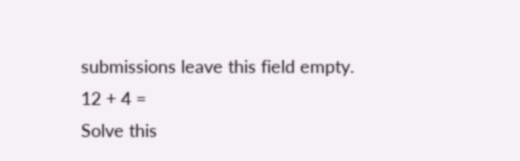submissions leave this field empty.
12 + 4 =
Solve this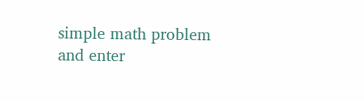simple math problem and enter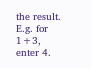the result. E.g. for 1+3, enter 4.